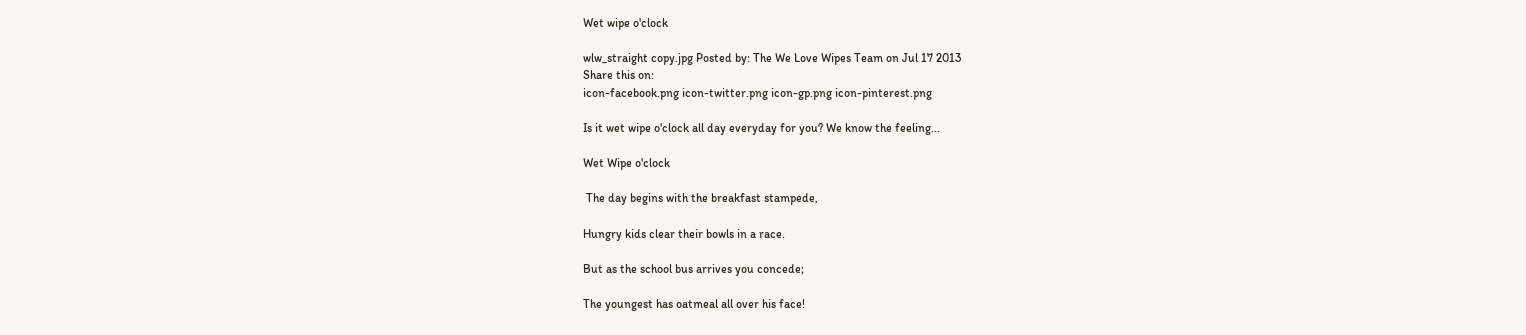Wet wipe o'clock

wlw_straight copy.jpg Posted by: The We Love Wipes Team on Jul 17 2013
Share this on:
icon-facebook.png icon-twitter.png icon-gp.png icon-pinterest.png

Is it wet wipe o'clock all day everyday for you? We know the feeling...

Wet Wipe o'clock

 The day begins with the breakfast stampede,

Hungry kids clear their bowls in a race.

But as the school bus arrives you concede;

The youngest has oatmeal all over his face!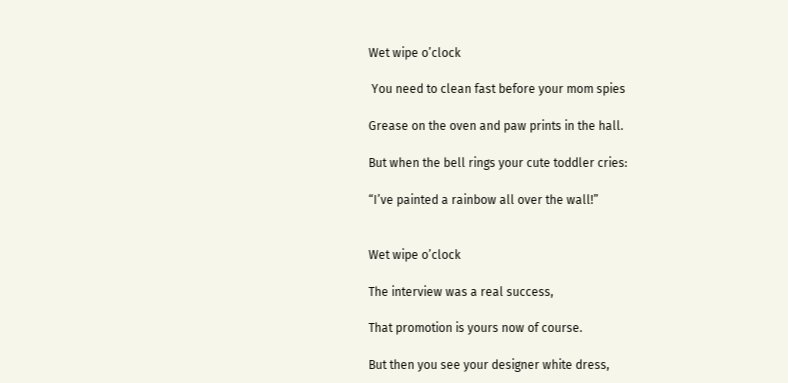Wet wipe o’clock

 You need to clean fast before your mom spies

Grease on the oven and paw prints in the hall.

But when the bell rings your cute toddler cries:

“I’ve painted a rainbow all over the wall!”


Wet wipe o’clock

The interview was a real success,

That promotion is yours now of course.

But then you see your designer white dress,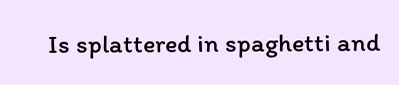Is splattered in spaghetti and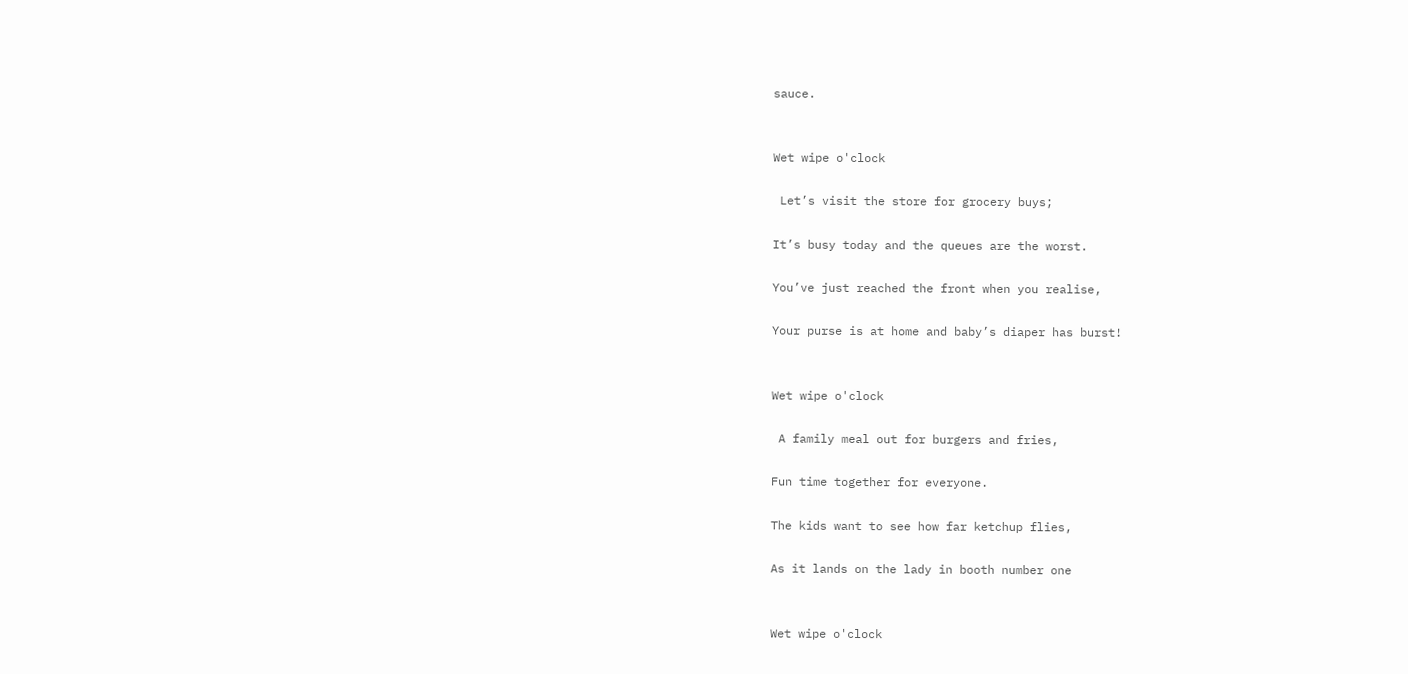sauce.


Wet wipe o'clock

 Let’s visit the store for grocery buys;

It’s busy today and the queues are the worst.

You’ve just reached the front when you realise,

Your purse is at home and baby’s diaper has burst!


Wet wipe o'clock

 A family meal out for burgers and fries,

Fun time together for everyone.

The kids want to see how far ketchup flies,

As it lands on the lady in booth number one


Wet wipe o'clock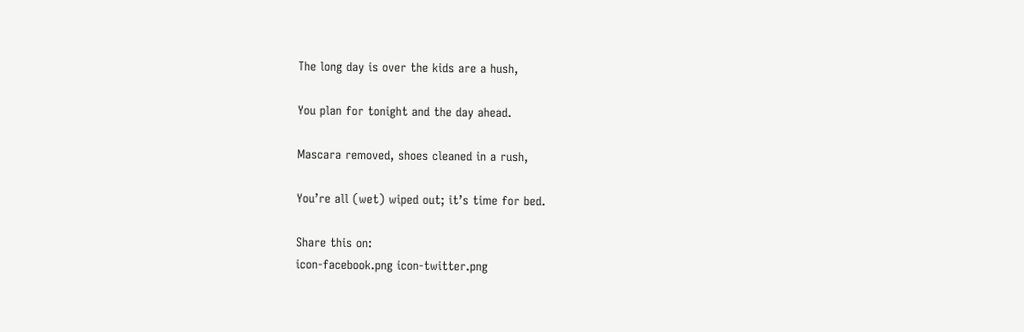The long day is over the kids are a hush,

You plan for tonight and the day ahead.

Mascara removed, shoes cleaned in a rush,

You’re all (wet) wiped out; it’s time for bed.

Share this on:
icon-facebook.png icon-twitter.png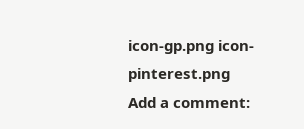icon-gp.png icon-pinterest.png
Add a comment: